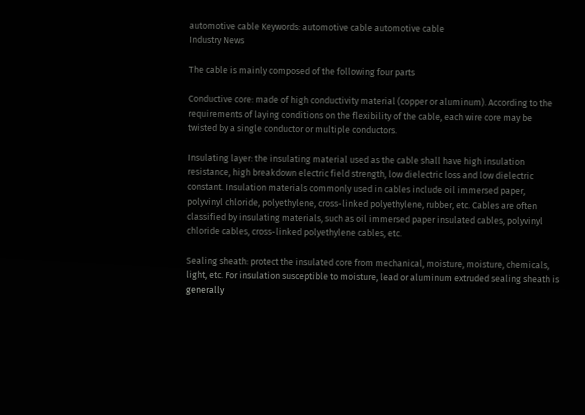automotive cable Keywords: automotive cable automotive cable
Industry News

The cable is mainly composed of the following four parts

Conductive core: made of high conductivity material (copper or aluminum). According to the requirements of laying conditions on the flexibility of the cable, each wire core may be twisted by a single conductor or multiple conductors.

Insulating layer: the insulating material used as the cable shall have high insulation resistance, high breakdown electric field strength, low dielectric loss and low dielectric constant. Insulation materials commonly used in cables include oil immersed paper, polyvinyl chloride, polyethylene, cross-linked polyethylene, rubber, etc. Cables are often classified by insulating materials, such as oil immersed paper insulated cables, polyvinyl chloride cables, cross-linked polyethylene cables, etc.

Sealing sheath: protect the insulated core from mechanical, moisture, moisture, chemicals, light, etc. For insulation susceptible to moisture, lead or aluminum extruded sealing sheath is generally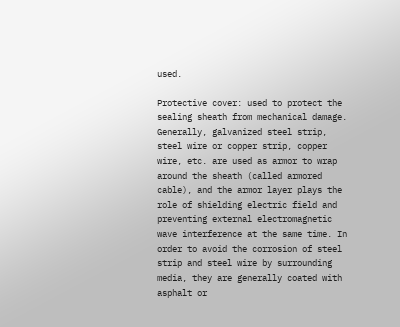used.

Protective cover: used to protect the sealing sheath from mechanical damage. Generally, galvanized steel strip, steel wire or copper strip, copper wire, etc. are used as armor to wrap around the sheath (called armored cable), and the armor layer plays the role of shielding electric field and preventing external electromagnetic wave interference at the same time. In order to avoid the corrosion of steel strip and steel wire by surrounding media, they are generally coated with asphalt or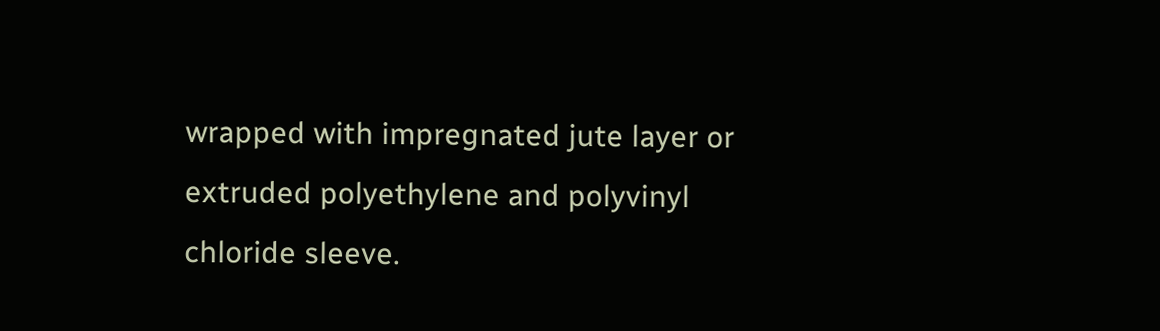wrapped with impregnated jute layer or extruded polyethylene and polyvinyl chloride sleeve.